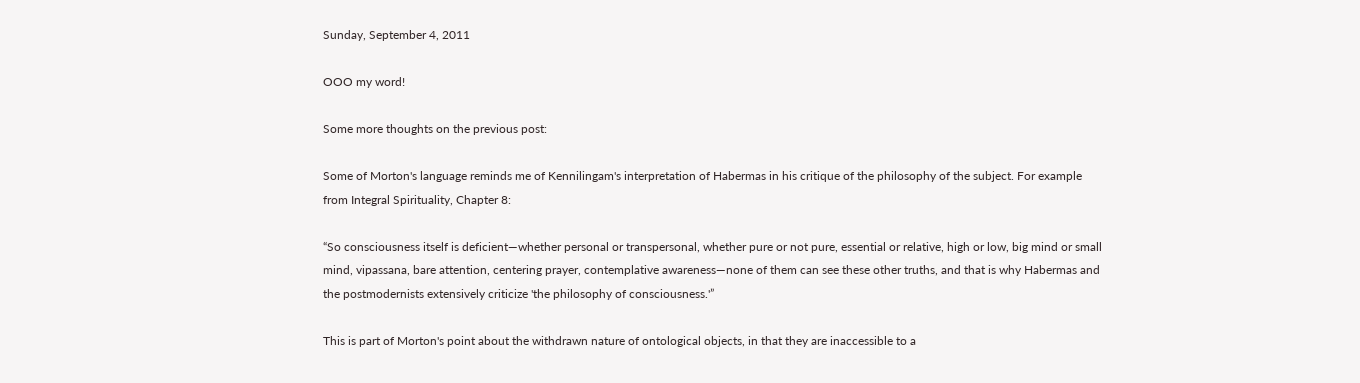Sunday, September 4, 2011

OOO my word!

Some more thoughts on the previous post:

Some of Morton's language reminds me of Kennilingam's interpretation of Habermas in his critique of the philosophy of the subject. For example from Integral Spirituality, Chapter 8:

“So consciousness itself is deficient—whether personal or transpersonal, whether pure or not pure, essential or relative, high or low, big mind or small mind, vipassana, bare attention, centering prayer, contemplative awareness—none of them can see these other truths, and that is why Habermas and the postmodernists extensively criticize 'the philosophy of consciousness.'”

This is part of Morton's point about the withdrawn nature of ontological objects, in that they are inaccessible to a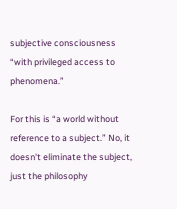subjective consciousness “with privileged access to phenomena.”

For this is “a world without reference to a subject.” No, it doesn't eliminate the subject, just the philosophy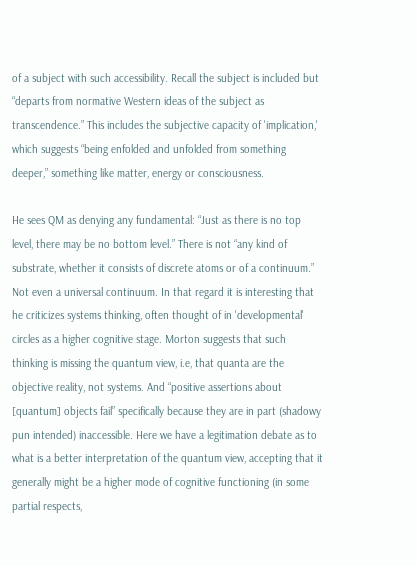of a subject with such accessibility. Recall the subject is included but “departs from normative Western ideas of the subject as transcendence.” This includes the subjective capacity of 'implication,' which suggests “being enfolded and unfolded from something deeper,” something like matter, energy or consciousness.

He sees QM as denying any fundamental: “Just as there is no top level, there may be no bottom level.” There is not “any kind of substrate, whether it consists of discrete atoms or of a continuum.” Not even a universal continuum. In that regard it is interesting that he criticizes systems thinking, often thought of in 'developmental' circles as a higher cognitive stage. Morton suggests that such thinking is missing the quantum view, i.e, that quanta are the objective reality, not systems. And “positive assertions about [quantum] objects fail” specifically because they are in part (shadowy pun intended) inaccessible. Here we have a legitimation debate as to what is a better interpretation of the quantum view, accepting that it generally might be a higher mode of cognitive functioning (in some partial respects,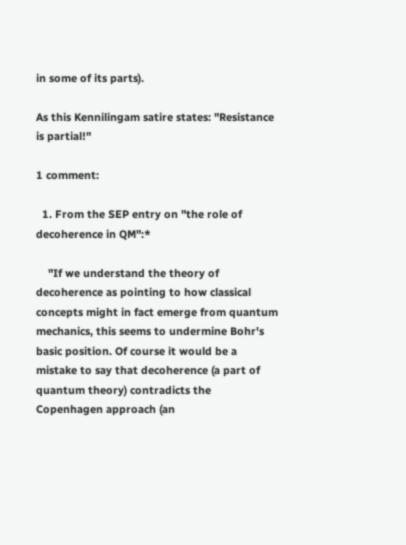in some of its parts).

As this Kennilingam satire states: "Resistance is partial!"

1 comment:

  1. From the SEP entry on "the role of decoherence in QM":*

    "If we understand the theory of decoherence as pointing to how classical concepts might in fact emerge from quantum mechanics, this seems to undermine Bohr's basic position. Of course it would be a mistake to say that decoherence (a part of quantum theory) contradicts the Copenhagen approach (an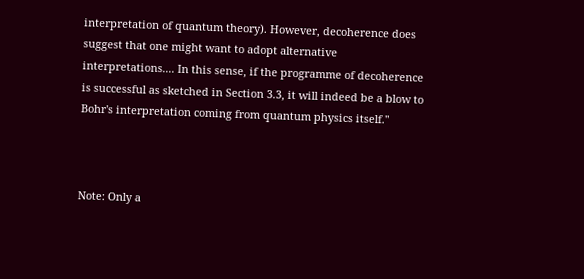interpretation of quantum theory). However, decoherence does suggest that one might want to adopt alternative interpretations.... In this sense, if the programme of decoherence is successful as sketched in Section 3.3, it will indeed be a blow to Bohr's interpretation coming from quantum physics itself."



Note: Only a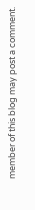member of this blog may post a comment.